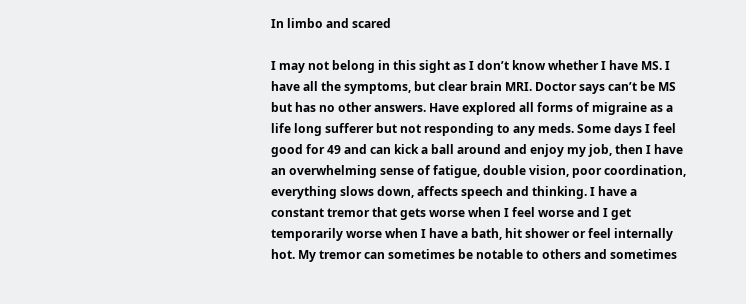In limbo and scared

I may not belong in this sight as I don’t know whether I have MS. I have all the symptoms, but clear brain MRI. Doctor says can’t be MS but has no other answers. Have explored all forms of migraine as a life long sufferer but not responding to any meds. Some days I feel good for 49 and can kick a ball around and enjoy my job, then I have an overwhelming sense of fatigue, double vision, poor coordination, everything slows down, affects speech and thinking. I have a constant tremor that gets worse when I feel worse and I get temporarily worse when I have a bath, hit shower or feel internally hot. My tremor can sometimes be notable to others and sometimes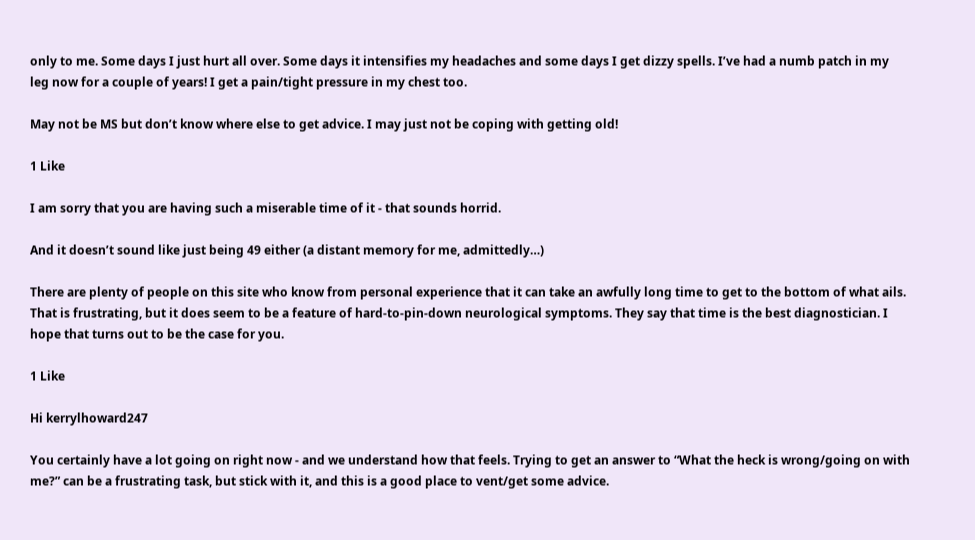only to me. Some days I just hurt all over. Some days it intensifies my headaches and some days I get dizzy spells. I’ve had a numb patch in my leg now for a couple of years! I get a pain/tight pressure in my chest too.

May not be MS but don’t know where else to get advice. I may just not be coping with getting old!

1 Like

I am sorry that you are having such a miserable time of it - that sounds horrid.

And it doesn’t sound like just being 49 either (a distant memory for me, admittedly…)

There are plenty of people on this site who know from personal experience that it can take an awfully long time to get to the bottom of what ails. That is frustrating, but it does seem to be a feature of hard-to-pin-down neurological symptoms. They say that time is the best diagnostician. I hope that turns out to be the case for you.

1 Like

Hi kerrylhoward247

You certainly have a lot going on right now - and we understand how that feels. Trying to get an answer to “What the heck is wrong/going on with me?” can be a frustrating task, but stick with it, and this is a good place to vent/get some advice.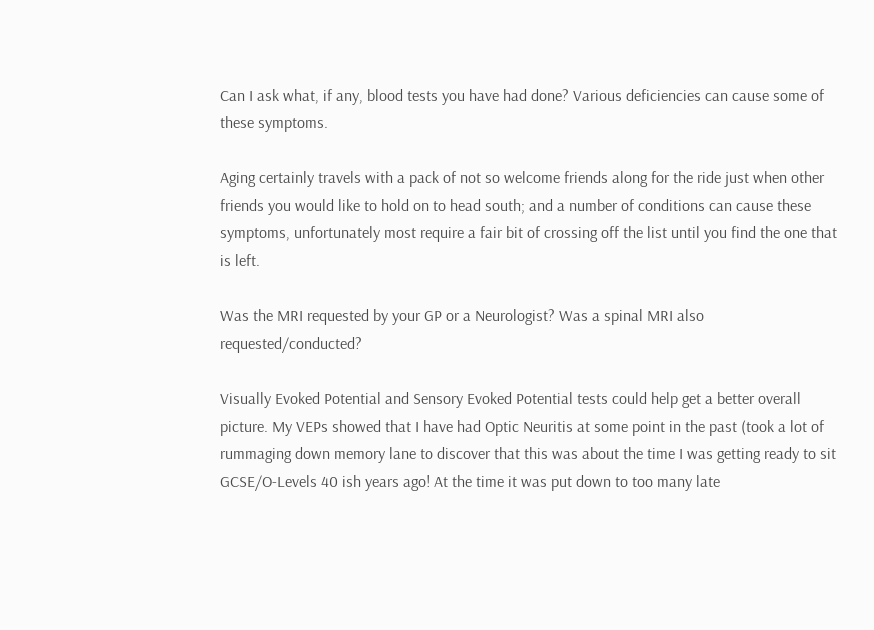Can I ask what, if any, blood tests you have had done? Various deficiencies can cause some of these symptoms.

Aging certainly travels with a pack of not so welcome friends along for the ride just when other friends you would like to hold on to head south; and a number of conditions can cause these symptoms, unfortunately most require a fair bit of crossing off the list until you find the one that is left.

Was the MRI requested by your GP or a Neurologist? Was a spinal MRI also requested/conducted?

Visually Evoked Potential and Sensory Evoked Potential tests could help get a better overall picture. My VEPs showed that I have had Optic Neuritis at some point in the past (took a lot of rummaging down memory lane to discover that this was about the time I was getting ready to sit GCSE/O-Levels 40 ish years ago! At the time it was put down to too many late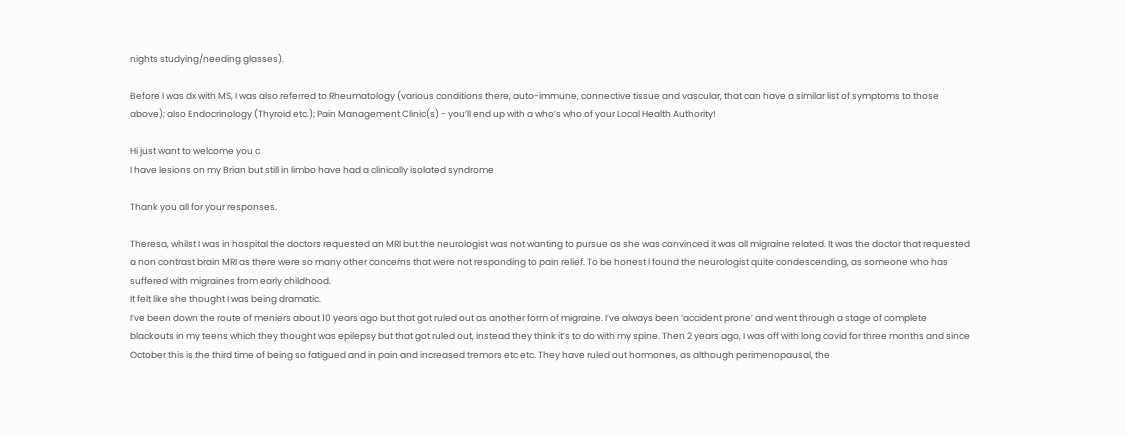nights studying/needing glasses).

Before I was dx with MS, I was also referred to Rheumatology (various conditions there, auto-immune, connective tissue and vascular, that can have a similar list of symptoms to those above); also Endocrinology (Thyroid etc.); Pain Management Clinic(s) - you’ll end up with a who’s who of your Local Health Authority!

Hi just want to welcome you c
I have lesions on my Brian but still in limbo have had a clinically isolated syndrome

Thank you all for your responses.

Theresa, whilst I was in hospital the doctors requested an MRI but the neurologist was not wanting to pursue as she was convinced it was all migraine related. It was the doctor that requested a non contrast brain MRI as there were so many other concerns that were not responding to pain relief. To be honest I found the neurologist quite condescending, as someone who has suffered with migraines from early childhood.
It felt like she thought I was being dramatic.
I’ve been down the route of meniers about 10 years ago but that got ruled out as another form of migraine. I’ve always been ‘accident prone’ and went through a stage of complete blackouts in my teens which they thought was epilepsy but that got ruled out, instead they think it’s to do with my spine. Then 2 years ago, I was off with long covid for three months and since October this is the third time of being so fatigued and in pain and increased tremors etc etc. They have ruled out hormones, as although perimenopausal, the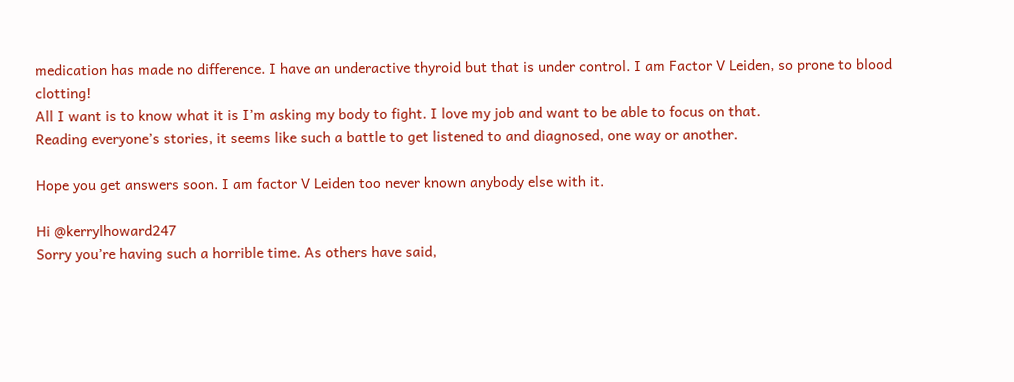medication has made no difference. I have an underactive thyroid but that is under control. I am Factor V Leiden, so prone to blood clotting!
All I want is to know what it is I’m asking my body to fight. I love my job and want to be able to focus on that.
Reading everyone’s stories, it seems like such a battle to get listened to and diagnosed, one way or another.

Hope you get answers soon. I am factor V Leiden too never known anybody else with it.

Hi @kerrylhoward247
Sorry you’re having such a horrible time. As others have said,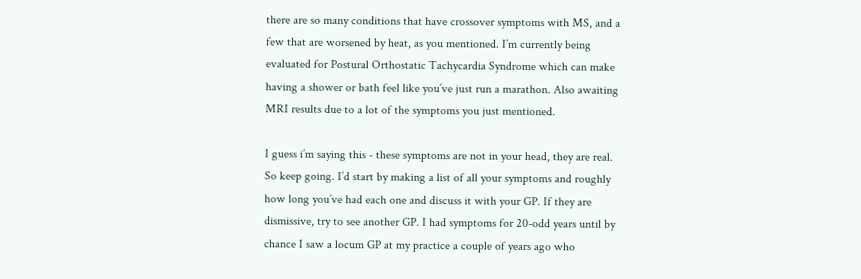there are so many conditions that have crossover symptoms with MS, and a few that are worsened by heat, as you mentioned. I’m currently being evaluated for Postural Orthostatic Tachycardia Syndrome which can make having a shower or bath feel like you’ve just run a marathon. Also awaiting MRI results due to a lot of the symptoms you just mentioned.

I guess i’m saying this - these symptoms are not in your head, they are real. So keep going. I’d start by making a list of all your symptoms and roughly how long you’ve had each one and discuss it with your GP. If they are dismissive, try to see another GP. I had symptoms for 20-odd years until by chance I saw a locum GP at my practice a couple of years ago who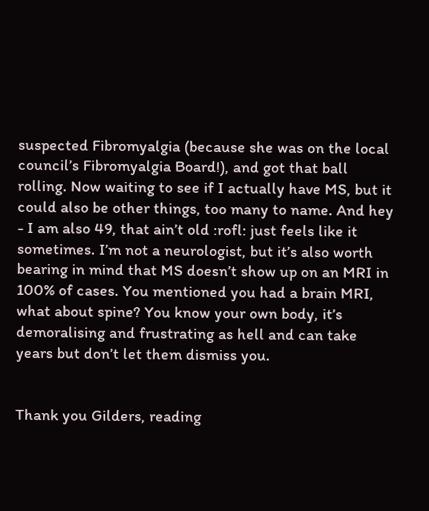suspected Fibromyalgia (because she was on the local council’s Fibromyalgia Board!), and got that ball rolling. Now waiting to see if I actually have MS, but it could also be other things, too many to name. And hey - I am also 49, that ain’t old :rofl: just feels like it sometimes. I’m not a neurologist, but it’s also worth bearing in mind that MS doesn’t show up on an MRI in 100% of cases. You mentioned you had a brain MRI, what about spine? You know your own body, it’s demoralising and frustrating as hell and can take years but don’t let them dismiss you.


Thank you Gilders, reading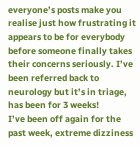everyone’s posts make you realise just how frustrating it appears to be for everybody before someone finally takes their concerns seriously. I’ve been referred back to neurology but it’s in triage, has been for 3 weeks!
I’ve been off again for the past week, extreme dizziness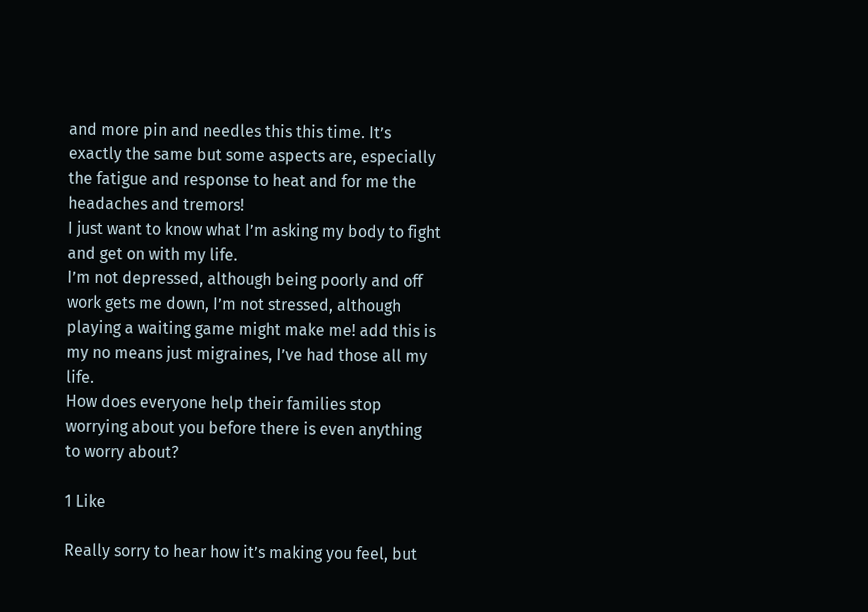and more pin and needles this this time. It’s exactly the same but some aspects are, especially the fatigue and response to heat and for me the headaches and tremors!
I just want to know what I’m asking my body to fight and get on with my life.
I’m not depressed, although being poorly and off work gets me down, I’m not stressed, although playing a waiting game might make me! add this is my no means just migraines, I’ve had those all my life.
How does everyone help their families stop worrying about you before there is even anything to worry about?

1 Like

Really sorry to hear how it’s making you feel, but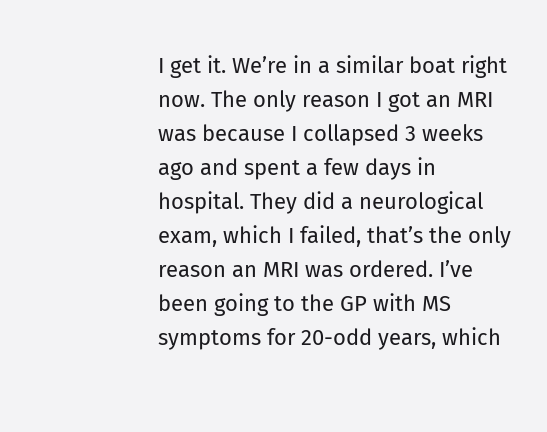I get it. We’re in a similar boat right now. The only reason I got an MRI was because I collapsed 3 weeks ago and spent a few days in hospital. They did a neurological exam, which I failed, that’s the only reason an MRI was ordered. I’ve been going to the GP with MS symptoms for 20-odd years, which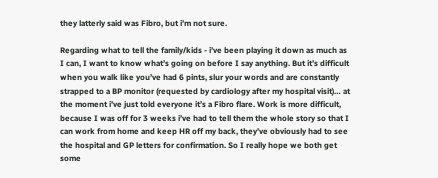they latterly said was Fibro, but i’m not sure.

Regarding what to tell the family/kids - i’ve been playing it down as much as I can, I want to know what’s going on before I say anything. But it’s difficult when you walk like you’ve had 6 pints, slur your words and are constantly strapped to a BP monitor (requested by cardiology after my hospital visit)… at the moment i’ve just told everyone it’s a Fibro flare. Work is more difficult, because I was off for 3 weeks i’ve had to tell them the whole story so that I can work from home and keep HR off my back, they’ve obviously had to see the hospital and GP letters for confirmation. So I really hope we both get some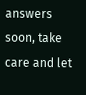answers soon, take care and let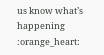us know what’s happening :orange_heart: